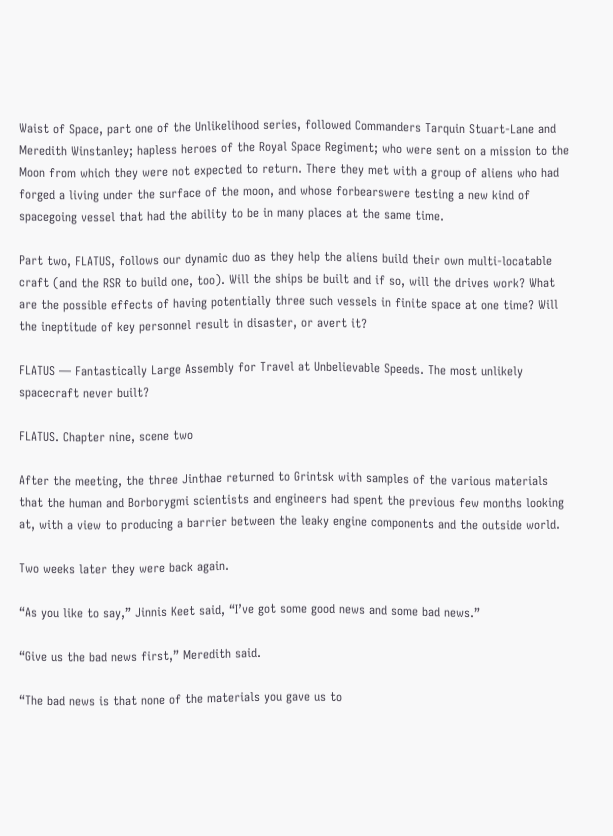Waist of Space, part one of the Unlikelihood series, followed Commanders Tarquin Stuart-Lane and Meredith Winstanley; hapless heroes of the Royal Space Regiment; who were sent on a mission to the Moon from which they were not expected to return. There they met with a group of aliens who had forged a living under the surface of the moon, and whose forbearswere testing a new kind of spacegoing vessel that had the ability to be in many places at the same time.

Part two, FLATUS, follows our dynamic duo as they help the aliens build their own multi-locatable craft (and the RSR to build one, too). Will the ships be built and if so, will the drives work? What are the possible effects of having potentially three such vessels in finite space at one time? Will the ineptitude of key personnel result in disaster, or avert it?

FLATUS — Fantastically Large Assembly for Travel at Unbelievable Speeds. The most unlikely spacecraft never built?

FLATUS. Chapter nine, scene two

After the meeting, the three Jinthae returned to Grintsk with samples of the various materials that the human and Borborygmi scientists and engineers had spent the previous few months looking at, with a view to producing a barrier between the leaky engine components and the outside world.

Two weeks later they were back again.

“As you like to say,” Jinnis Keet said, “I’ve got some good news and some bad news.”

“Give us the bad news first,” Meredith said.

“The bad news is that none of the materials you gave us to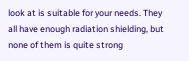look at is suitable for your needs. They all have enough radiation shielding, but none of them is quite strong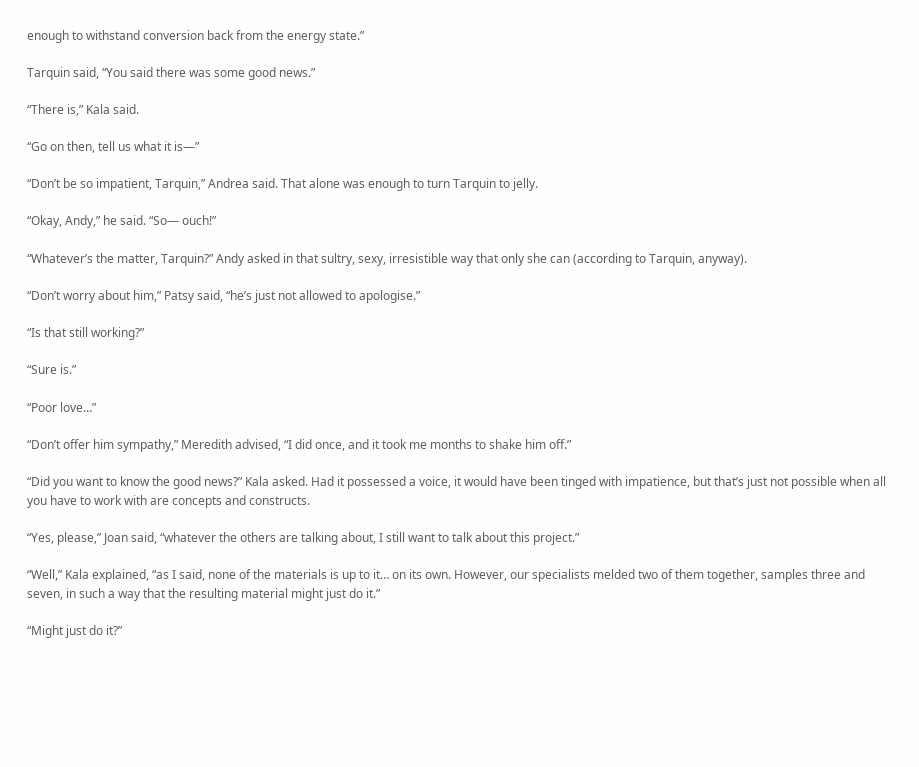enough to withstand conversion back from the energy state.”

Tarquin said, “You said there was some good news.”

“There is,” Kala said.

“Go on then, tell us what it is—”

“Don’t be so impatient, Tarquin,” Andrea said. That alone was enough to turn Tarquin to jelly.

“Okay, Andy,” he said. “So— ouch!”

“Whatever’s the matter, Tarquin?” Andy asked in that sultry, sexy, irresistible way that only she can (according to Tarquin, anyway).

“Don’t worry about him,” Patsy said, “he’s just not allowed to apologise.”

“Is that still working?”

“Sure is.”

“Poor love…”

“Don’t offer him sympathy,” Meredith advised, “I did once, and it took me months to shake him off.”

“Did you want to know the good news?” Kala asked. Had it possessed a voice, it would have been tinged with impatience, but that’s just not possible when all you have to work with are concepts and constructs.

“Yes, please,” Joan said, “whatever the others are talking about, I still want to talk about this project.”

“Well,” Kala explained, “as I said, none of the materials is up to it… on its own. However, our specialists melded two of them together, samples three and seven, in such a way that the resulting material might just do it.”

“Might just do it?”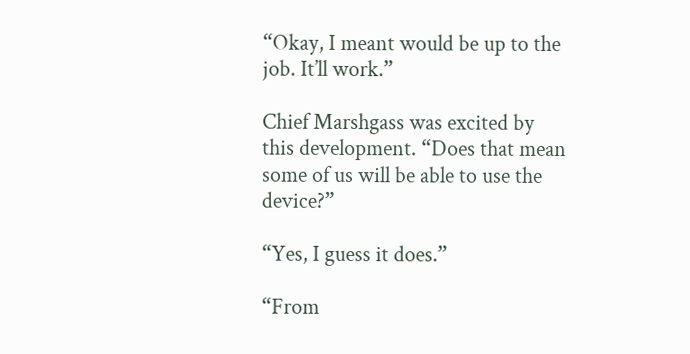“Okay, I meant would be up to the job. It’ll work.”

Chief Marshgass was excited by this development. “Does that mean some of us will be able to use the device?”

“Yes, I guess it does.”

“From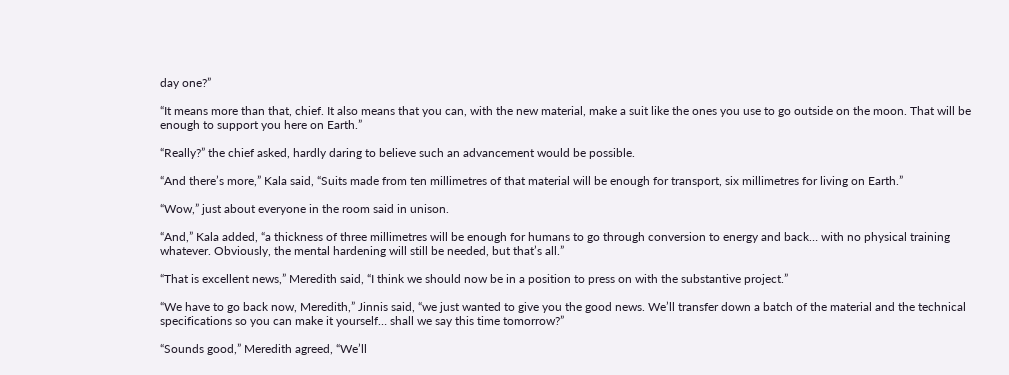day one?”

“It means more than that, chief. It also means that you can, with the new material, make a suit like the ones you use to go outside on the moon. That will be enough to support you here on Earth.”

“Really?” the chief asked, hardly daring to believe such an advancement would be possible.

“And there’s more,” Kala said, “Suits made from ten millimetres of that material will be enough for transport, six millimetres for living on Earth.”

“Wow,” just about everyone in the room said in unison.

“And,” Kala added, “a thickness of three millimetres will be enough for humans to go through conversion to energy and back… with no physical training whatever. Obviously, the mental hardening will still be needed, but that’s all.”

“That is excellent news,” Meredith said, “I think we should now be in a position to press on with the substantive project.”

“We have to go back now, Meredith,” Jinnis said, “we just wanted to give you the good news. We’ll transfer down a batch of the material and the technical specifications so you can make it yourself… shall we say this time tomorrow?”

“Sounds good,” Meredith agreed, “We’ll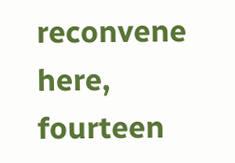reconvene here, fourteen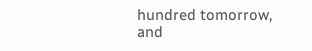hundred tomorrow, and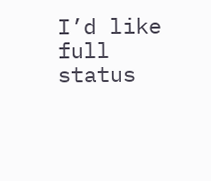I’d like full status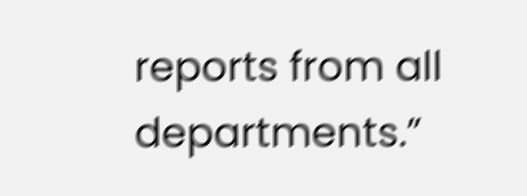reports from all departments.”